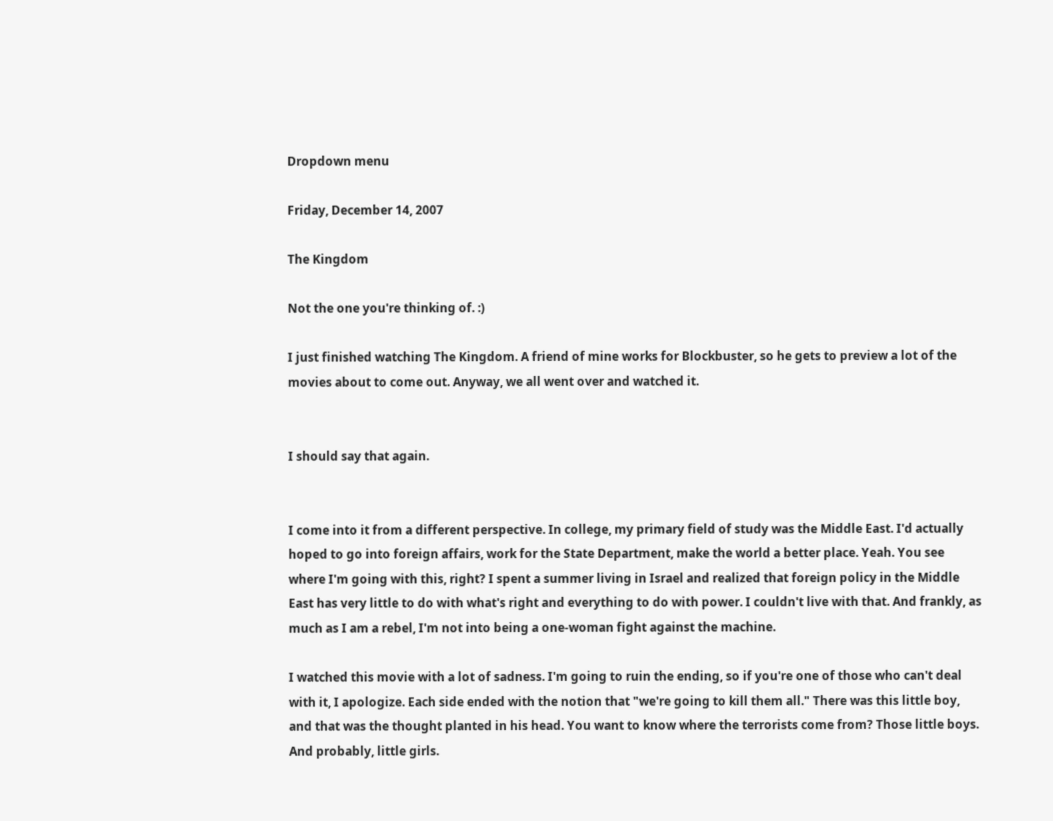Dropdown menu

Friday, December 14, 2007

The Kingdom

Not the one you're thinking of. :)

I just finished watching The Kingdom. A friend of mine works for Blockbuster, so he gets to preview a lot of the movies about to come out. Anyway, we all went over and watched it.


I should say that again.


I come into it from a different perspective. In college, my primary field of study was the Middle East. I'd actually hoped to go into foreign affairs, work for the State Department, make the world a better place. Yeah. You see where I'm going with this, right? I spent a summer living in Israel and realized that foreign policy in the Middle East has very little to do with what's right and everything to do with power. I couldn't live with that. And frankly, as much as I am a rebel, I'm not into being a one-woman fight against the machine.

I watched this movie with a lot of sadness. I'm going to ruin the ending, so if you're one of those who can't deal with it, I apologize. Each side ended with the notion that "we're going to kill them all." There was this little boy, and that was the thought planted in his head. You want to know where the terrorists come from? Those little boys. And probably, little girls.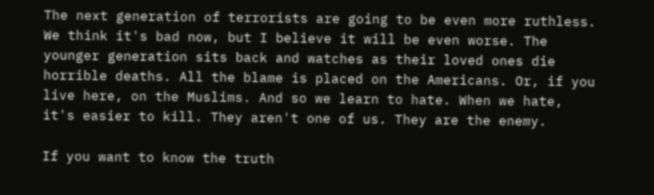The next generation of terrorists are going to be even more ruthless. We think it's bad now, but I believe it will be even worse. The younger generation sits back and watches as their loved ones die horrible deaths. All the blame is placed on the Americans. Or, if you live here, on the Muslims. And so we learn to hate. When we hate, it's easier to kill. They aren't one of us. They are the enemy.

If you want to know the truth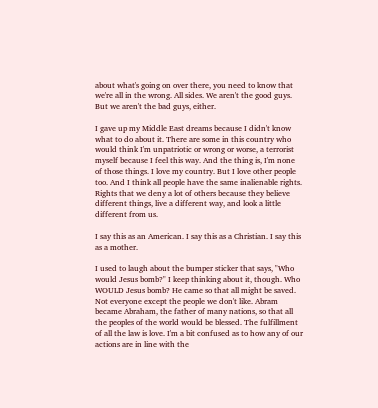about what's going on over there, you need to know that we're all in the wrong. All sides. We aren't the good guys. But we aren't the bad guys, either.

I gave up my Middle East dreams because I didn't know what to do about it. There are some in this country who would think I'm unpatriotic or wrong or worse, a terrorist myself because I feel this way. And the thing is, I'm none of those things. I love my country. But I love other people too. And I think all people have the same inalienable rights. Rights that we deny a lot of others because they believe different things, live a different way, and look a little different from us.

I say this as an American. I say this as a Christian. I say this as a mother.

I used to laugh about the bumper sticker that says, "Who would Jesus bomb?" I keep thinking about it, though. Who WOULD Jesus bomb? He came so that all might be saved. Not everyone except the people we don't like. Abram became Abraham, the father of many nations, so that all the peoples of the world would be blessed. The fulfillment of all the law is love. I'm a bit confused as to how any of our actions are in line with the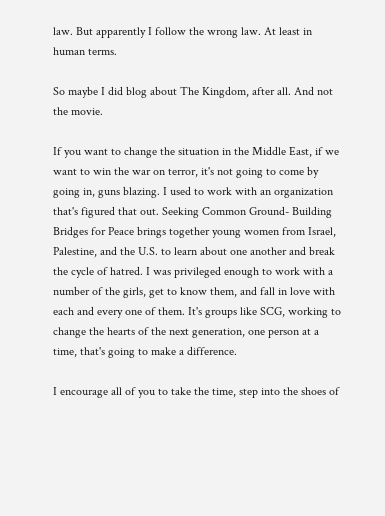law. But apparently I follow the wrong law. At least in human terms.

So maybe I did blog about The Kingdom, after all. And not the movie.

If you want to change the situation in the Middle East, if we want to win the war on terror, it's not going to come by going in, guns blazing. I used to work with an organization that's figured that out. Seeking Common Ground- Building Bridges for Peace brings together young women from Israel, Palestine, and the U.S. to learn about one another and break the cycle of hatred. I was privileged enough to work with a number of the girls, get to know them, and fall in love with each and every one of them. It's groups like SCG, working to change the hearts of the next generation, one person at a time, that's going to make a difference.

I encourage all of you to take the time, step into the shoes of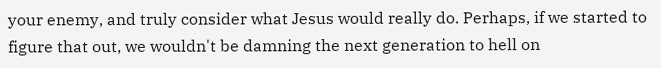your enemy, and truly consider what Jesus would really do. Perhaps, if we started to figure that out, we wouldn't be damning the next generation to hell on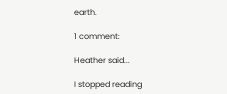earth.

1 comment:

Heather said...

I stopped reading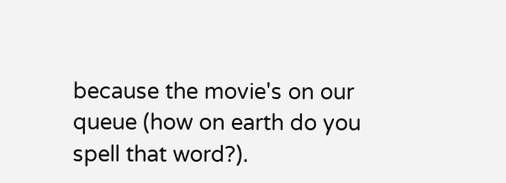because the movie's on our queue (how on earth do you spell that word?).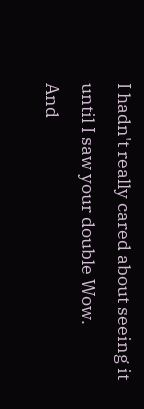I hadn't really cared about seeing it until I saw your double Wow.
And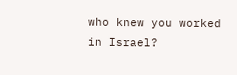who knew you worked in Israel?